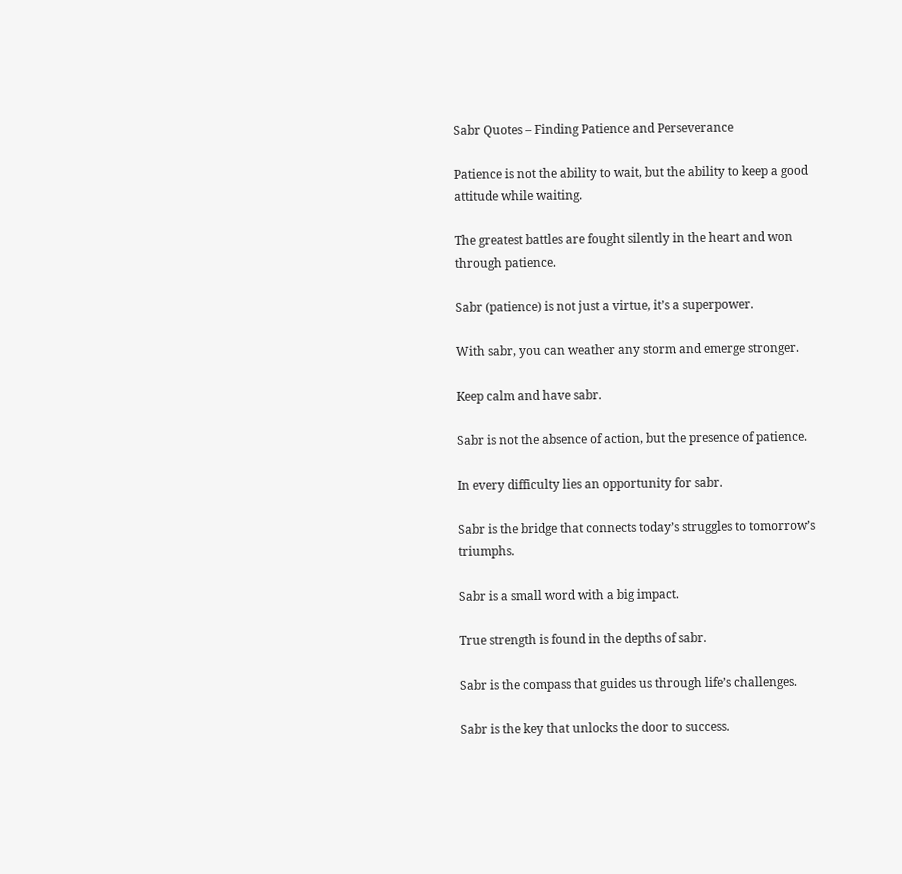Sabr Quotes – Finding Patience and Perseverance

Patience is not the ability to wait, but the ability to keep a good attitude while waiting.

The greatest battles are fought silently in the heart and won through patience.

Sabr (patience) is not just a virtue, it’s a superpower.

With sabr, you can weather any storm and emerge stronger.

Keep calm and have sabr.

Sabr is not the absence of action, but the presence of patience.

In every difficulty lies an opportunity for sabr.

Sabr is the bridge that connects today’s struggles to tomorrow’s triumphs.

Sabr is a small word with a big impact.

True strength is found in the depths of sabr.

Sabr is the compass that guides us through life’s challenges.

Sabr is the key that unlocks the door to success.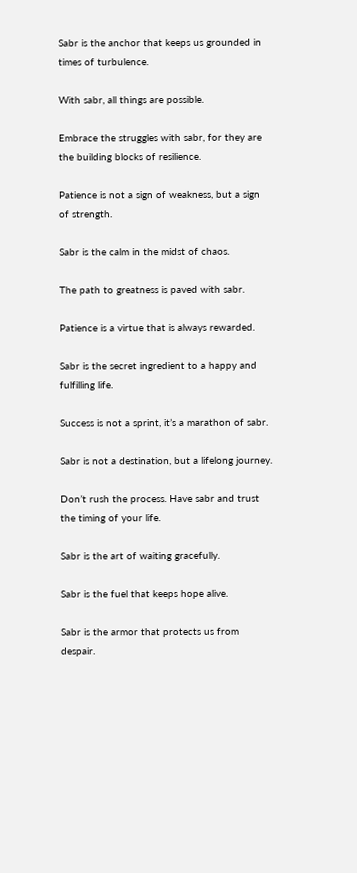Sabr is the anchor that keeps us grounded in times of turbulence.

With sabr, all things are possible.

Embrace the struggles with sabr, for they are the building blocks of resilience.

Patience is not a sign of weakness, but a sign of strength.

Sabr is the calm in the midst of chaos.

The path to greatness is paved with sabr.

Patience is a virtue that is always rewarded.

Sabr is the secret ingredient to a happy and fulfilling life.

Success is not a sprint, it’s a marathon of sabr.

Sabr is not a destination, but a lifelong journey.

Don’t rush the process. Have sabr and trust the timing of your life.

Sabr is the art of waiting gracefully.

Sabr is the fuel that keeps hope alive.

Sabr is the armor that protects us from despair.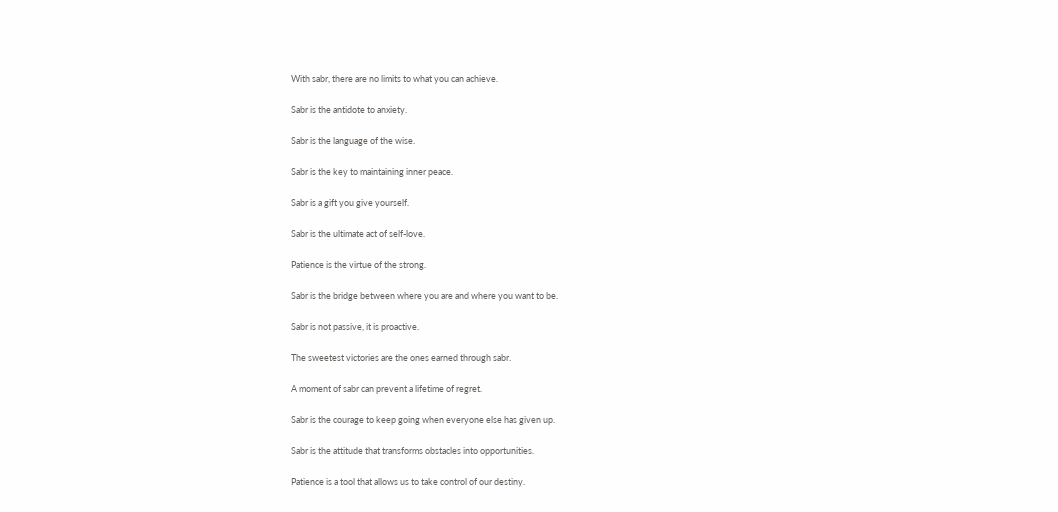With sabr, there are no limits to what you can achieve.

Sabr is the antidote to anxiety.

Sabr is the language of the wise.

Sabr is the key to maintaining inner peace.

Sabr is a gift you give yourself.

Sabr is the ultimate act of self-love.

Patience is the virtue of the strong.

Sabr is the bridge between where you are and where you want to be.

Sabr is not passive, it is proactive.

The sweetest victories are the ones earned through sabr.

A moment of sabr can prevent a lifetime of regret.

Sabr is the courage to keep going when everyone else has given up.

Sabr is the attitude that transforms obstacles into opportunities.

Patience is a tool that allows us to take control of our destiny.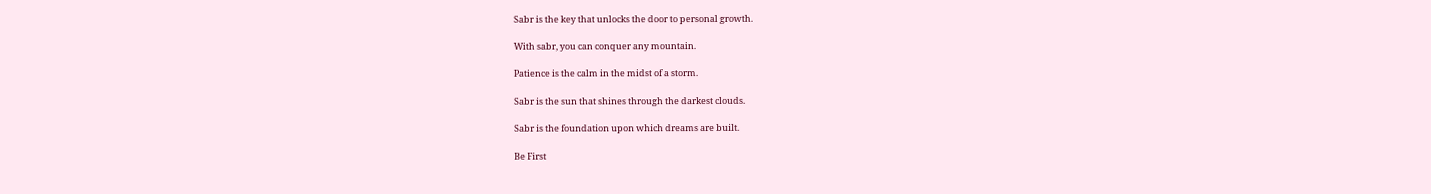Sabr is the key that unlocks the door to personal growth.

With sabr, you can conquer any mountain.

Patience is the calm in the midst of a storm.

Sabr is the sun that shines through the darkest clouds.

Sabr is the foundation upon which dreams are built.

Be First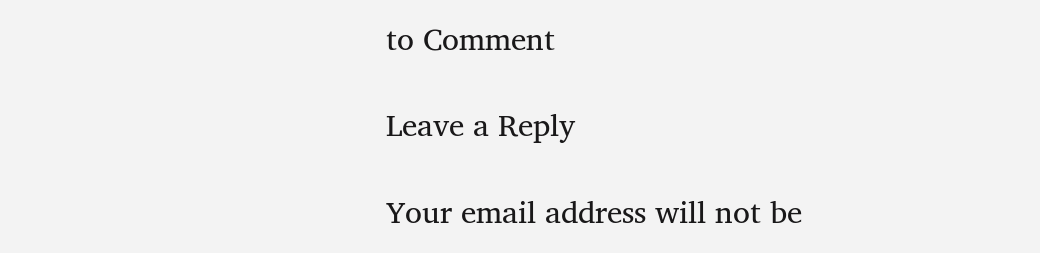to Comment

Leave a Reply

Your email address will not be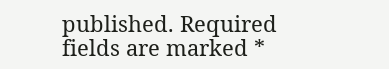published. Required fields are marked *